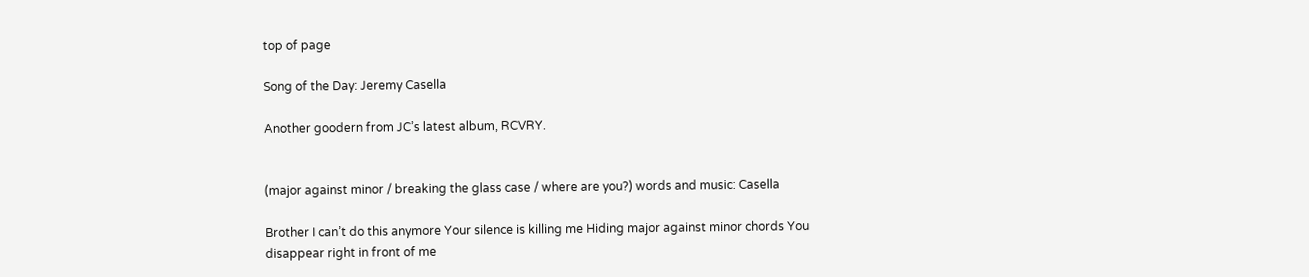top of page

Song of the Day: Jeremy Casella

Another goodern from JC’s latest album, RCVRY.


(major against minor / breaking the glass case / where are you?) words and music: Casella

Brother I can’t do this anymore Your silence is killing me Hiding major against minor chords You disappear right in front of me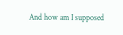And how am I supposed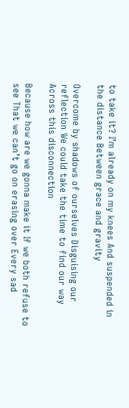to take it? I’m already on my knees And suspended in the distance Between grace and gravity

Overcome by shadows of ourselves Disguising our reflection We could take the time to find our way Across this disconnection

Because how are we gonna make it If we both refuse to see That we can’t go on erasing over Every sad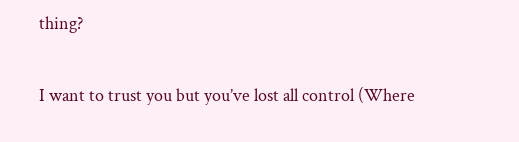thing?

I want to trust you but you’ve lost all control (Where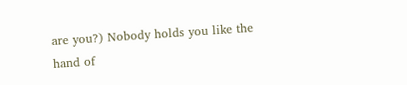are you?) Nobody holds you like the hand of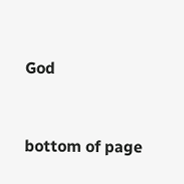God


bottom of page